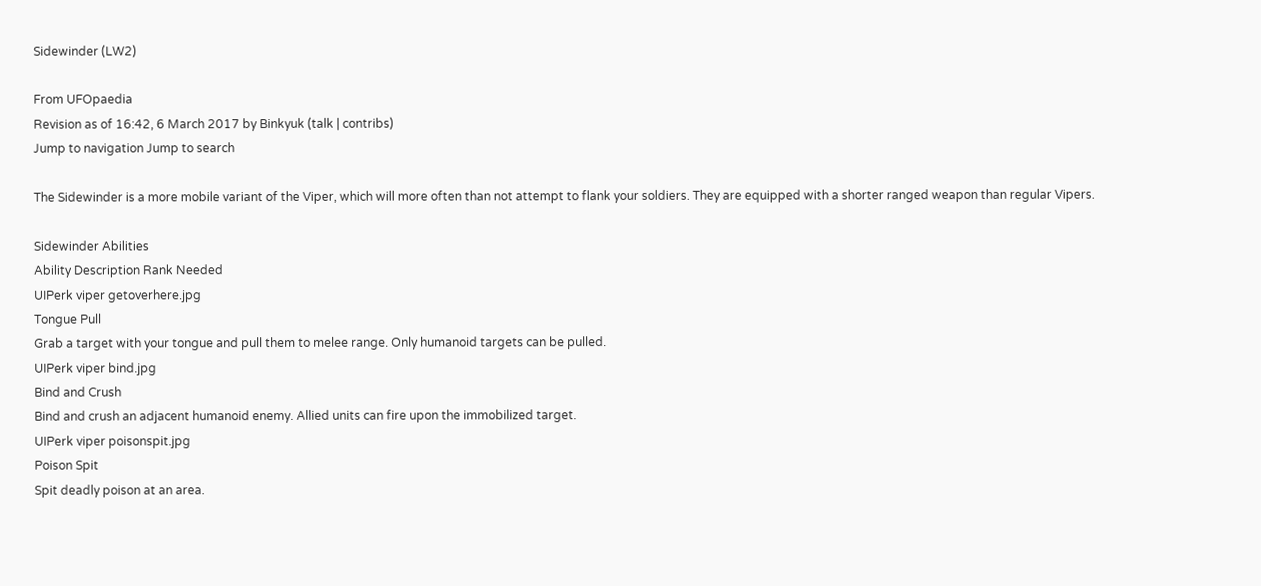Sidewinder (LW2)

From UFOpaedia
Revision as of 16:42, 6 March 2017 by Binkyuk (talk | contribs)
Jump to navigation Jump to search

The Sidewinder is a more mobile variant of the Viper, which will more often than not attempt to flank your soldiers. They are equipped with a shorter ranged weapon than regular Vipers.

Sidewinder Abilities
Ability Description Rank Needed
UIPerk viper getoverhere.jpg
Tongue Pull
Grab a target with your tongue and pull them to melee range. Only humanoid targets can be pulled.
UIPerk viper bind.jpg
Bind and Crush
Bind and crush an adjacent humanoid enemy. Allied units can fire upon the immobilized target.
UIPerk viper poisonspit.jpg
Poison Spit
Spit deadly poison at an area.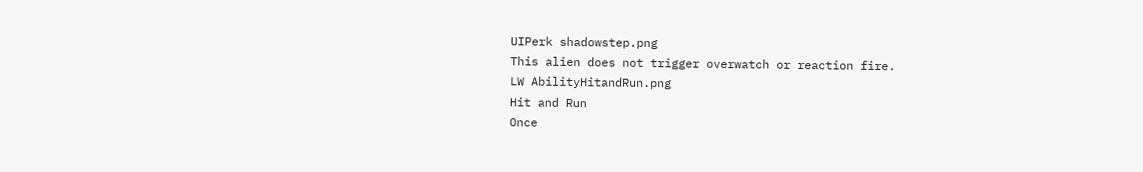UIPerk shadowstep.png
This alien does not trigger overwatch or reaction fire.
LW AbilityHitandRun.png
Hit and Run
Once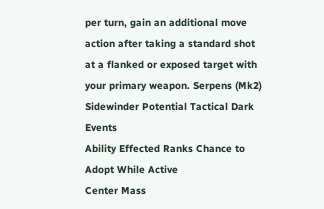per turn, gain an additional move action after taking a standard shot at a flanked or exposed target with your primary weapon. Serpens (Mk2)
Sidewinder Potential Tactical Dark Events
Ability Effected Ranks Chance to Adopt While Active
Center Mass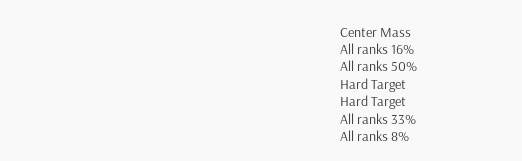Center Mass
All ranks 16%
All ranks 50%
Hard Target
Hard Target
All ranks 33%
All ranks 8%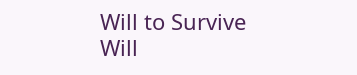Will to Survive
Will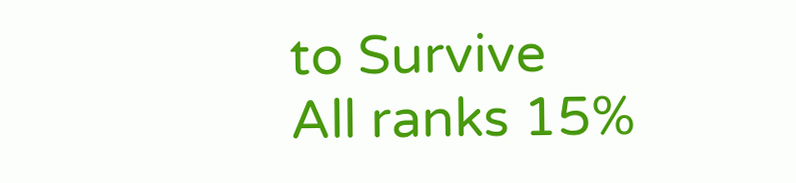to Survive
All ranks 15%